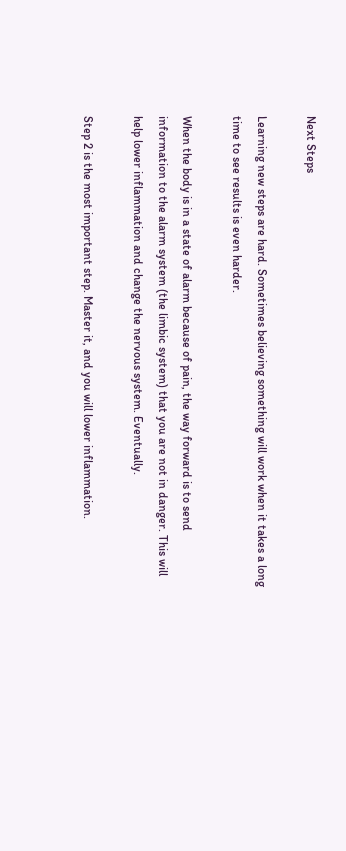Next Steps

Learning new steps are hard. Sometimes believing something will work when it takes a long time to see results is even harder.

When the body is in a state of alarm because of pain, the way forward is to send information to the alarm system (the limbic system) that you are not in danger. This will help lower inflammation and change the nervous system. Eventually.

Step 2 is the most important step. Master it, and you will lower inflammation.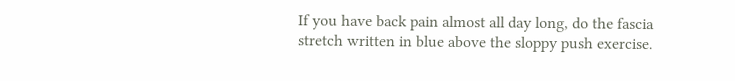If you have back pain almost all day long, do the fascia stretch written in blue above the sloppy push exercise.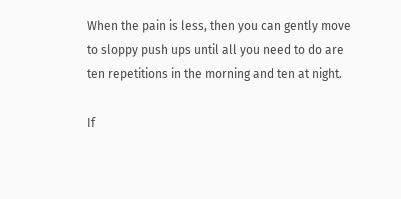When the pain is less, then you can gently move to sloppy push ups until all you need to do are ten repetitions in the morning and ten at night.

If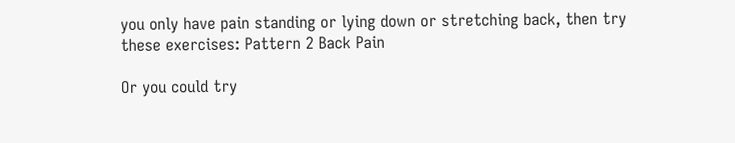you only have pain standing or lying down or stretching back, then try these exercises: Pattern 2 Back Pain

Or you could try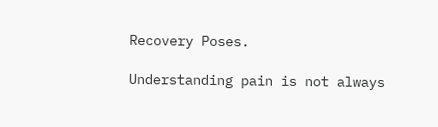Recovery Poses.

Understanding pain is not always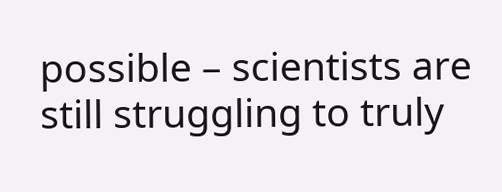possible – scientists are still struggling to truly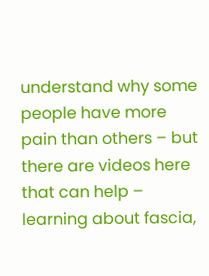understand why some people have more pain than others – but there are videos here that can help – learning about fascia,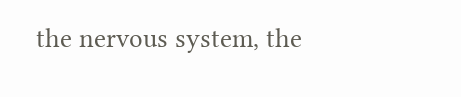the nervous system, the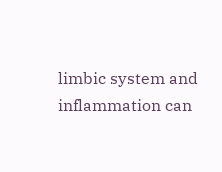limbic system and inflammation can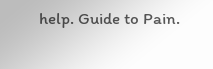help. Guide to Pain.